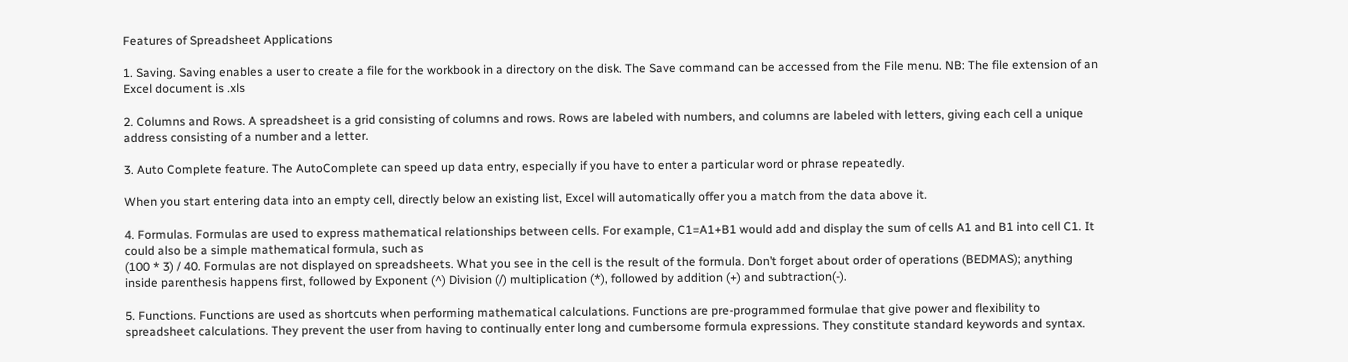Features of Spreadsheet Applications

1. Saving. Saving enables a user to create a file for the workbook in a directory on the disk. The Save command can be accessed from the File menu. NB: The file extension of an Excel document is .xls

2. Columns and Rows. A spreadsheet is a grid consisting of columns and rows. Rows are labeled with numbers, and columns are labeled with letters, giving each cell a unique address consisting of a number and a letter.

3. Auto Complete feature. The AutoComplete can speed up data entry, especially if you have to enter a particular word or phrase repeatedly.

When you start entering data into an empty cell, directly below an existing list, Excel will automatically offer you a match from the data above it.

4. Formulas. Formulas are used to express mathematical relationships between cells. For example, C1=A1+B1 would add and display the sum of cells A1 and B1 into cell C1. It could also be a simple mathematical formula, such as
(100 * 3) / 40. Formulas are not displayed on spreadsheets. What you see in the cell is the result of the formula. Don’t forget about order of operations (BEDMAS); anything inside parenthesis happens first, followed by Exponent (^) Division (/) multiplication (*), followed by addition (+) and subtraction(-).

5. Functions. Functions are used as shortcuts when performing mathematical calculations. Functions are pre-programmed formulae that give power and flexibility to spreadsheet calculations. They prevent the user from having to continually enter long and cumbersome formula expressions. They constitute standard keywords and syntax.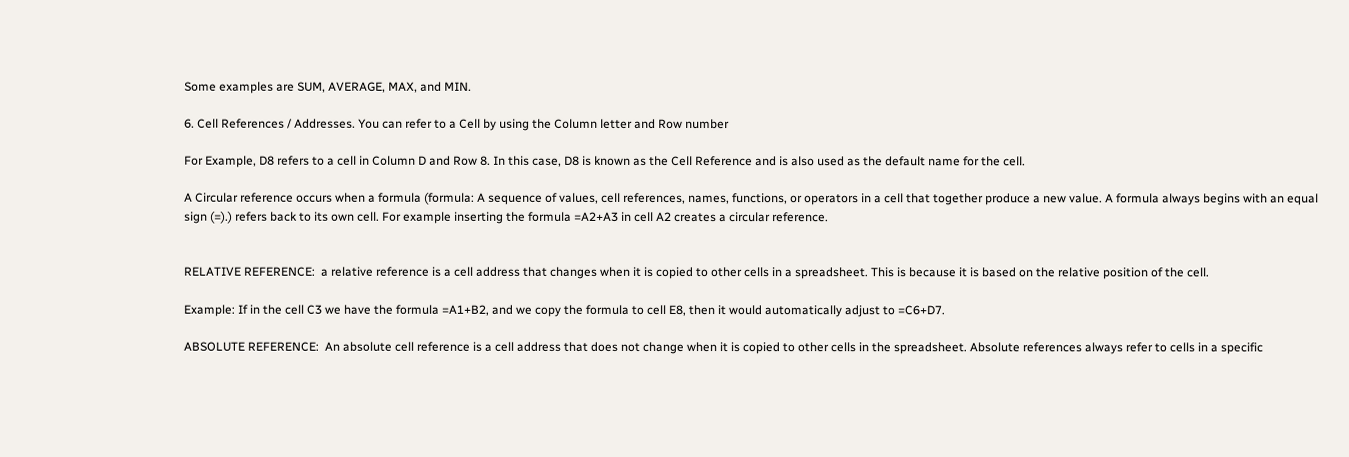Some examples are SUM, AVERAGE, MAX, and MIN.

6. Cell References / Addresses. You can refer to a Cell by using the Column letter and Row number

For Example, D8 refers to a cell in Column D and Row 8. In this case, D8 is known as the Cell Reference and is also used as the default name for the cell.

A Circular reference occurs when a formula (formula: A sequence of values, cell references, names, functions, or operators in a cell that together produce a new value. A formula always begins with an equal sign (=).) refers back to its own cell. For example inserting the formula =A2+A3 in cell A2 creates a circular reference.


RELATIVE REFERENCE:  a relative reference is a cell address that changes when it is copied to other cells in a spreadsheet. This is because it is based on the relative position of the cell.

Example: If in the cell C3 we have the formula =A1+B2, and we copy the formula to cell E8, then it would automatically adjust to =C6+D7.

ABSOLUTE REFERENCE:  An absolute cell reference is a cell address that does not change when it is copied to other cells in the spreadsheet. Absolute references always refer to cells in a specific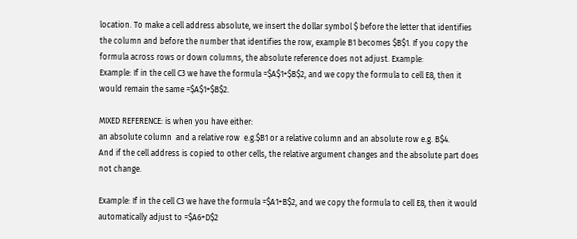location. To make a cell address absolute, we insert the dollar symbol $ before the letter that identifies the column and before the number that identifies the row, example B1 becomes $B$1. If you copy the formula across rows or down columns, the absolute reference does not adjust. Example:
Example: If in the cell C3 we have the formula =$A$1+$B$2, and we copy the formula to cell E8, then it would remain the same =$A$1+$B$2.

MIXED REFERENCE: is when you have either:
an absolute column  and a relative row  e.g.$B1 or a relative column and an absolute row e.g. B$4.
And if the cell address is copied to other cells, the relative argument changes and the absolute part does not change.

Example: If in the cell C3 we have the formula =$A1+B$2, and we copy the formula to cell E8, then it would automatically adjust to =$A6+D$2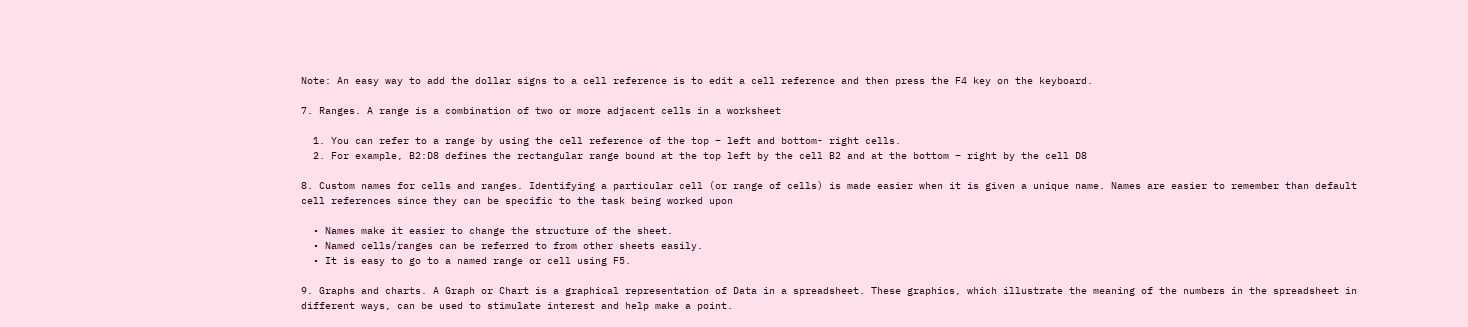Note: An easy way to add the dollar signs to a cell reference is to edit a cell reference and then press the F4 key on the keyboard.

7. Ranges. A range is a combination of two or more adjacent cells in a worksheet

  1. You can refer to a range by using the cell reference of the top – left and bottom- right cells.
  2. For example, B2:D8 defines the rectangular range bound at the top left by the cell B2 and at the bottom – right by the cell D8

8. Custom names for cells and ranges. Identifying a particular cell (or range of cells) is made easier when it is given a unique name. Names are easier to remember than default cell references since they can be specific to the task being worked upon

  • Names make it easier to change the structure of the sheet.
  • Named cells/ranges can be referred to from other sheets easily.
  • It is easy to go to a named range or cell using F5.

9. Graphs and charts. A Graph or Chart is a graphical representation of Data in a spreadsheet. These graphics, which illustrate the meaning of the numbers in the spreadsheet in different ways, can be used to stimulate interest and help make a point.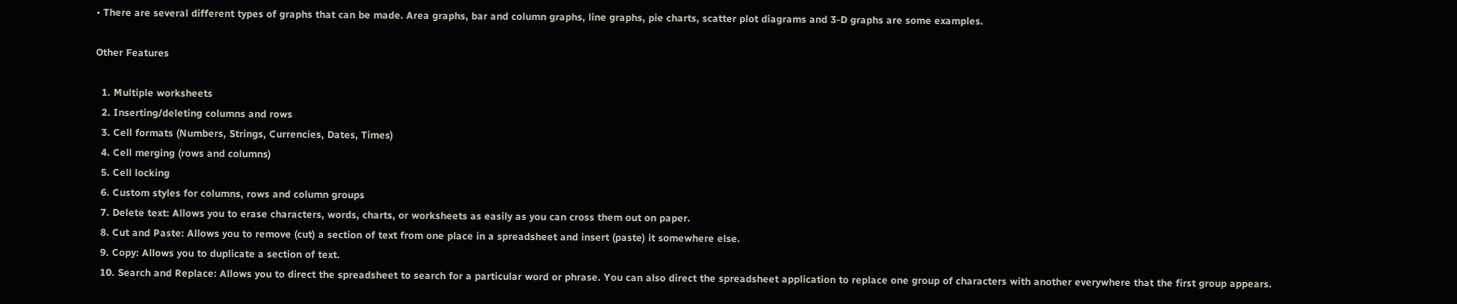• There are several different types of graphs that can be made. Area graphs, bar and column graphs, line graphs, pie charts, scatter plot diagrams and 3-D graphs are some examples.

Other Features

  1. Multiple worksheets
  2. Inserting/deleting columns and rows
  3. Cell formats (Numbers, Strings, Currencies, Dates, Times)
  4. Cell merging (rows and columns)
  5. Cell locking
  6. Custom styles for columns, rows and column groups
  7. Delete text: Allows you to erase characters, words, charts, or worksheets as easily as you can cross them out on paper.
  8. Cut and Paste: Allows you to remove (cut) a section of text from one place in a spreadsheet and insert (paste) it somewhere else.
  9. Copy: Allows you to duplicate a section of text.
  10. Search and Replace: Allows you to direct the spreadsheet to search for a particular word or phrase. You can also direct the spreadsheet application to replace one group of characters with another everywhere that the first group appears.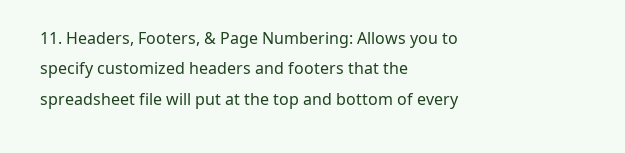11. Headers, Footers, & Page Numbering: Allows you to specify customized headers and footers that the spreadsheet file will put at the top and bottom of every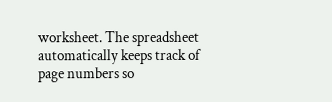worksheet. The spreadsheet automatically keeps track of page numbers so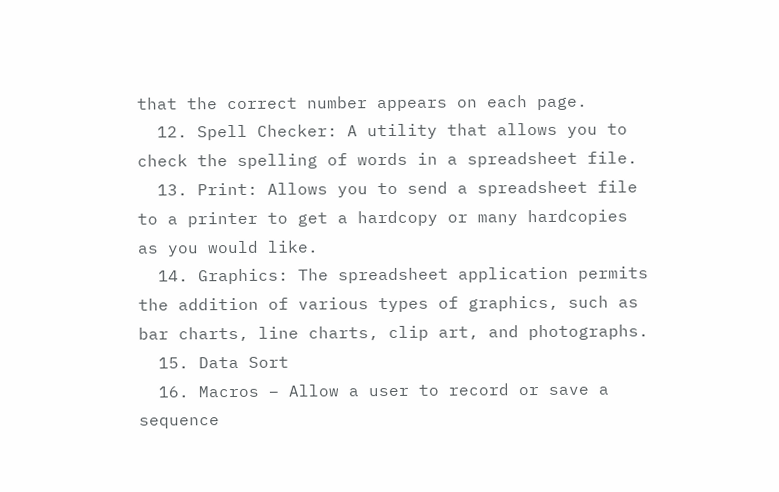that the correct number appears on each page.
  12. Spell Checker: A utility that allows you to check the spelling of words in a spreadsheet file.
  13. Print: Allows you to send a spreadsheet file to a printer to get a hardcopy or many hardcopies as you would like.
  14. Graphics: The spreadsheet application permits the addition of various types of graphics, such as bar charts, line charts, clip art, and photographs.
  15. Data Sort
  16. Macros – Allow a user to record or save a sequence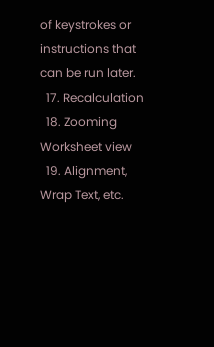of keystrokes or instructions that can be run later.
  17. Recalculation
  18. Zooming Worksheet view
  19. Alignment, Wrap Text, etc.